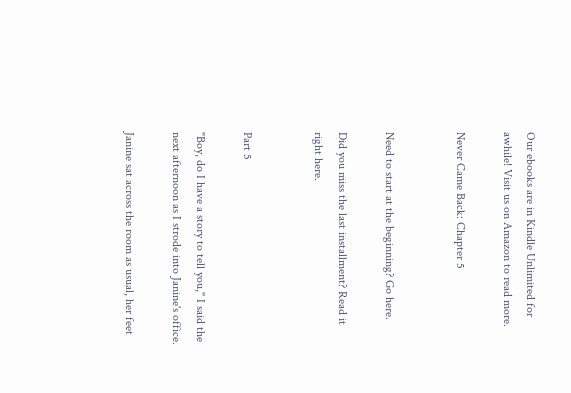Our ebooks are in Kindle Unlimited for awhile! Visit us on Amazon to read more.

Never Came Back: Chapter 5


Need to start at the beginning? Go here.

Did you miss the last installment? Read it right here.


Part 5

"Boy, do I have a story to tell you," I said the next afternoon as I strode into Janine's office.

Janine sat across the room as usual, her feet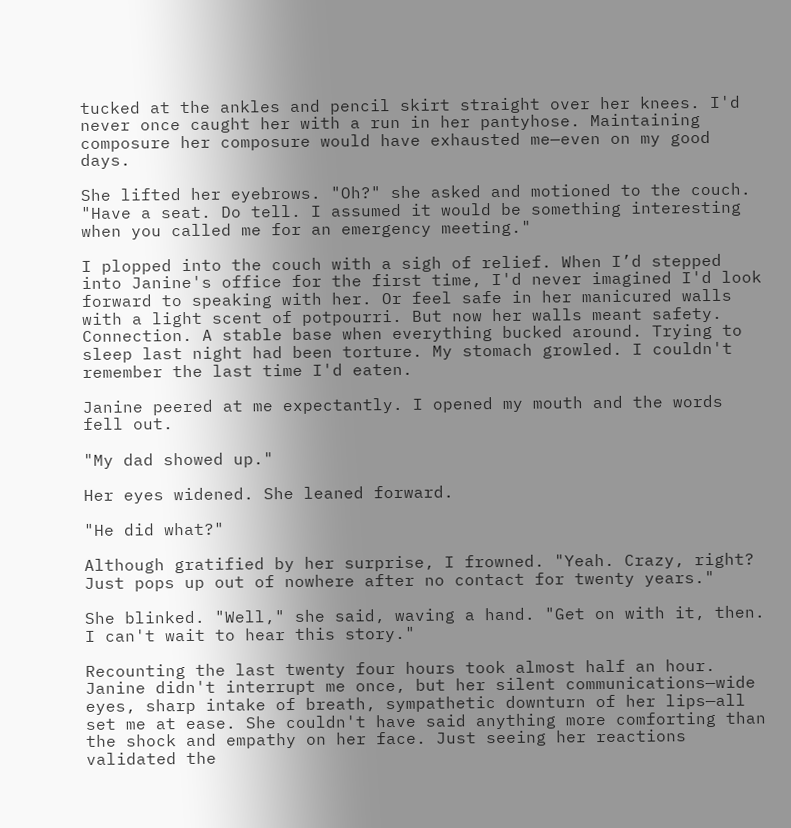tucked at the ankles and pencil skirt straight over her knees. I'd never once caught her with a run in her pantyhose. Maintaining composure her composure would have exhausted me—even on my good days.

She lifted her eyebrows. "Oh?" she asked and motioned to the couch. "Have a seat. Do tell. I assumed it would be something interesting when you called me for an emergency meeting."

I plopped into the couch with a sigh of relief. When I’d stepped into Janine's office for the first time, I'd never imagined I'd look forward to speaking with her. Or feel safe in her manicured walls with a light scent of potpourri. But now her walls meant safety. Connection. A stable base when everything bucked around. Trying to sleep last night had been torture. My stomach growled. I couldn't remember the last time I'd eaten.

Janine peered at me expectantly. I opened my mouth and the words fell out.

"My dad showed up."

Her eyes widened. She leaned forward.

"He did what?"

Although gratified by her surprise, I frowned. "Yeah. Crazy, right? Just pops up out of nowhere after no contact for twenty years."

She blinked. "Well," she said, waving a hand. "Get on with it, then. I can't wait to hear this story."

Recounting the last twenty four hours took almost half an hour. Janine didn't interrupt me once, but her silent communications—wide eyes, sharp intake of breath, sympathetic downturn of her lips—all set me at ease. She couldn't have said anything more comforting than the shock and empathy on her face. Just seeing her reactions validated the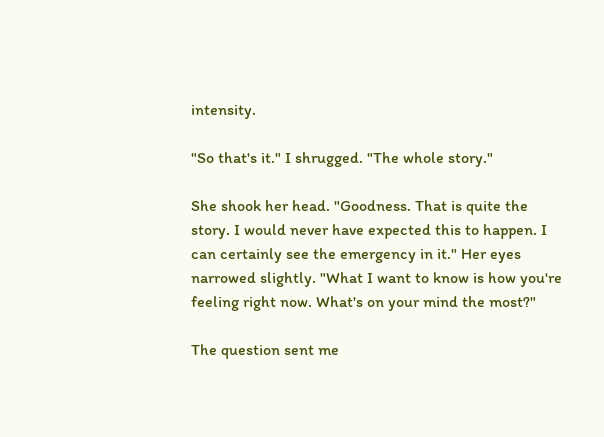intensity.

"So that's it." I shrugged. "The whole story."

She shook her head. "Goodness. That is quite the story. I would never have expected this to happen. I can certainly see the emergency in it." Her eyes narrowed slightly. "What I want to know is how you're feeling right now. What's on your mind the most?"

The question sent me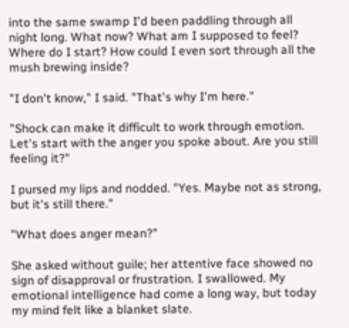into the same swamp I'd been paddling through all night long. What now? What am I supposed to feel? Where do I start? How could I even sort through all the mush brewing inside?

"I don't know," I said. "That's why I'm here."

"Shock can make it difficult to work through emotion. Let's start with the anger you spoke about. Are you still feeling it?"

I pursed my lips and nodded. "Yes. Maybe not as strong, but it's still there."

"What does anger mean?"

She asked without guile; her attentive face showed no sign of disapproval or frustration. I swallowed. My emotional intelligence had come a long way, but today my mind felt like a blanket slate.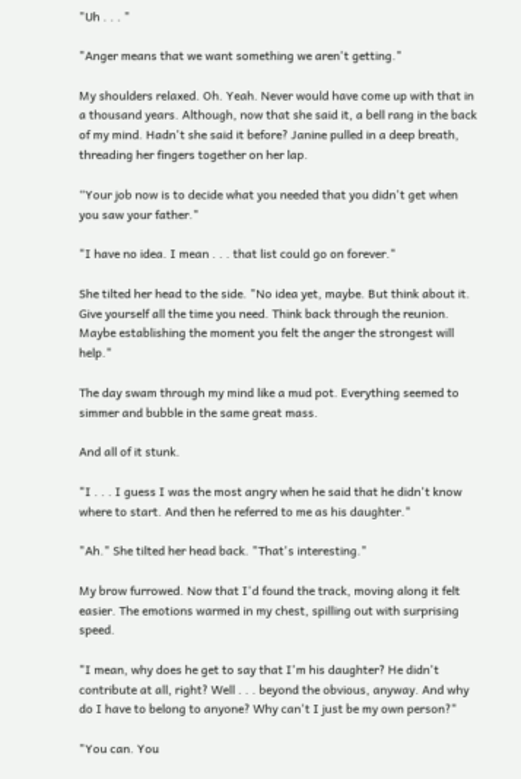"Uh . . . "

"Anger means that we want something we aren't getting."

My shoulders relaxed. Oh. Yeah. Never would have come up with that in a thousand years. Although, now that she said it, a bell rang in the back of my mind. Hadn't she said it before? Janine pulled in a deep breath, threading her fingers together on her lap.

“Your job now is to decide what you needed that you didn't get when you saw your father."

"I have no idea. I mean . . . that list could go on forever."

She tilted her head to the side. "No idea yet, maybe. But think about it. Give yourself all the time you need. Think back through the reunion. Maybe establishing the moment you felt the anger the strongest will help."

The day swam through my mind like a mud pot. Everything seemed to simmer and bubble in the same great mass.

And all of it stunk.

"I . . . I guess I was the most angry when he said that he didn't know where to start. And then he referred to me as his daughter."

"Ah." She tilted her head back. "That's interesting."

My brow furrowed. Now that I'd found the track, moving along it felt easier. The emotions warmed in my chest, spilling out with surprising speed.

"I mean, why does he get to say that I'm his daughter? He didn't contribute at all, right? Well . . . beyond the obvious, anyway. And why do I have to belong to anyone? Why can't I just be my own person?"

"You can. You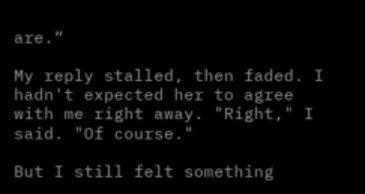are.“

My reply stalled, then faded. I hadn't expected her to agree with me right away. "Right," I said. "Of course."

But I still felt something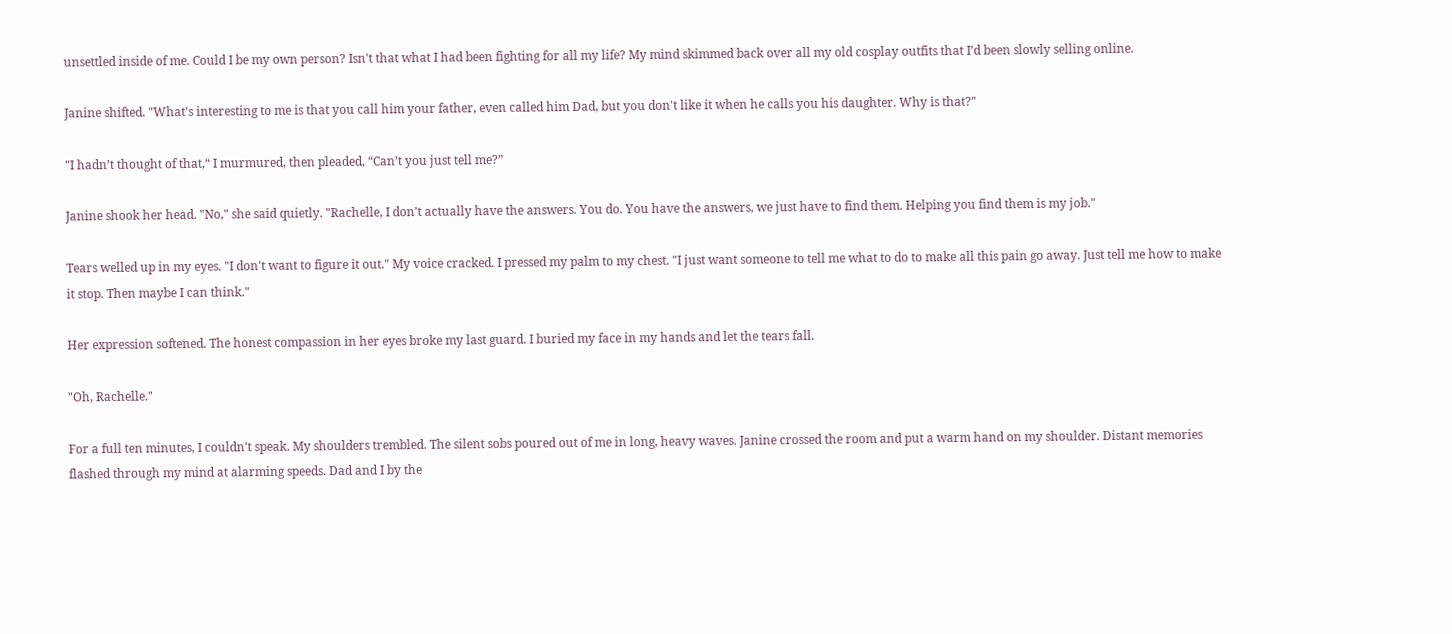unsettled inside of me. Could I be my own person? Isn't that what I had been fighting for all my life? My mind skimmed back over all my old cosplay outfits that I’d been slowly selling online.

Janine shifted. "What's interesting to me is that you call him your father, even called him Dad, but you don't like it when he calls you his daughter. Why is that?"

"I hadn’t thought of that,“ I murmured, then pleaded, “Can’t you just tell me?”

Janine shook her head. "No," she said quietly. "Rachelle, I don't actually have the answers. You do. You have the answers, we just have to find them. Helping you find them is my job."

Tears welled up in my eyes. "I don't want to figure it out." My voice cracked. I pressed my palm to my chest. "I just want someone to tell me what to do to make all this pain go away. Just tell me how to make it stop. Then maybe I can think."

Her expression softened. The honest compassion in her eyes broke my last guard. I buried my face in my hands and let the tears fall.

"Oh, Rachelle."

For a full ten minutes, I couldn't speak. My shoulders trembled. The silent sobs poured out of me in long, heavy waves. Janine crossed the room and put a warm hand on my shoulder. Distant memories flashed through my mind at alarming speeds. Dad and I by the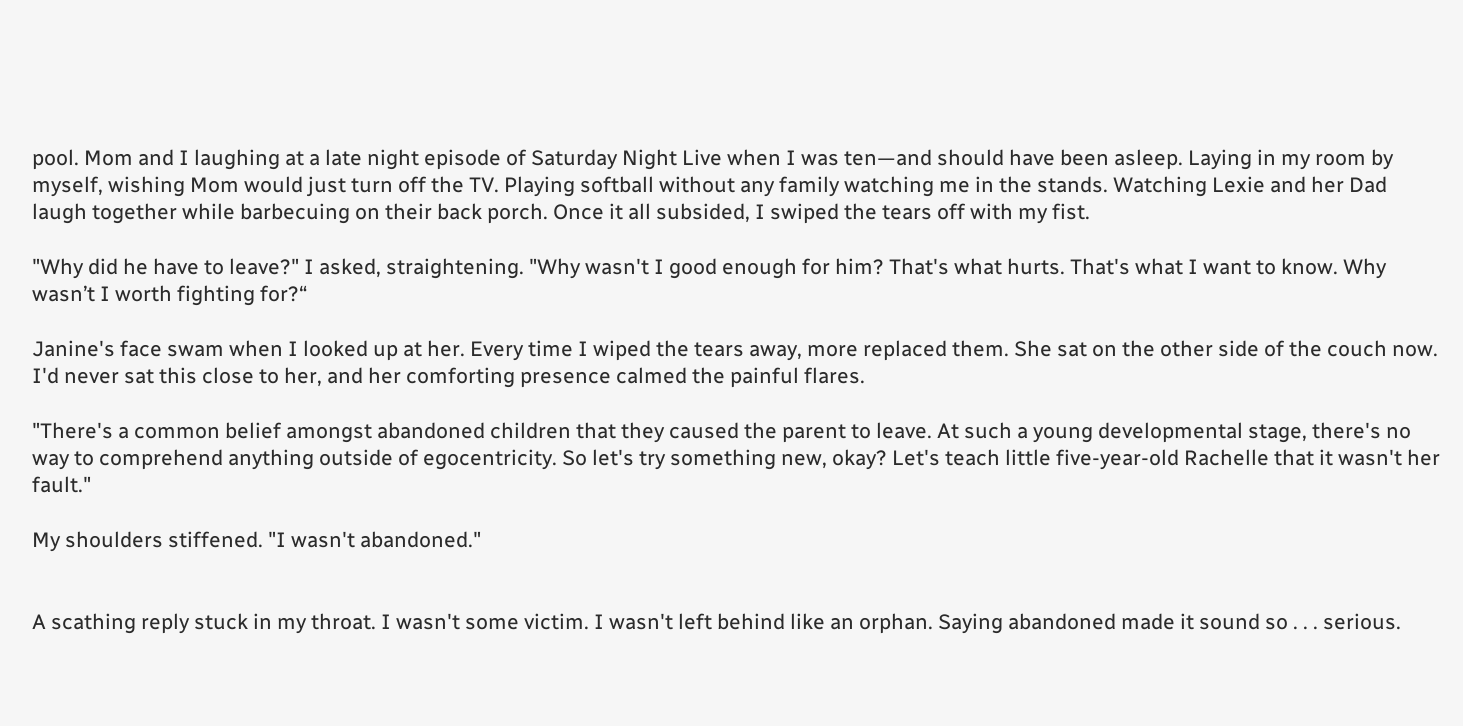pool. Mom and I laughing at a late night episode of Saturday Night Live when I was ten—and should have been asleep. Laying in my room by myself, wishing Mom would just turn off the TV. Playing softball without any family watching me in the stands. Watching Lexie and her Dad laugh together while barbecuing on their back porch. Once it all subsided, I swiped the tears off with my fist.

"Why did he have to leave?" I asked, straightening. "Why wasn't I good enough for him? That's what hurts. That's what I want to know. Why wasn’t I worth fighting for?“

Janine's face swam when I looked up at her. Every time I wiped the tears away, more replaced them. She sat on the other side of the couch now. I'd never sat this close to her, and her comforting presence calmed the painful flares.

"There's a common belief amongst abandoned children that they caused the parent to leave. At such a young developmental stage, there's no way to comprehend anything outside of egocentricity. So let's try something new, okay? Let's teach little five-year-old Rachelle that it wasn't her fault."

My shoulders stiffened. "I wasn't abandoned."


A scathing reply stuck in my throat. I wasn't some victim. I wasn't left behind like an orphan. Saying abandoned made it sound so . . . serious.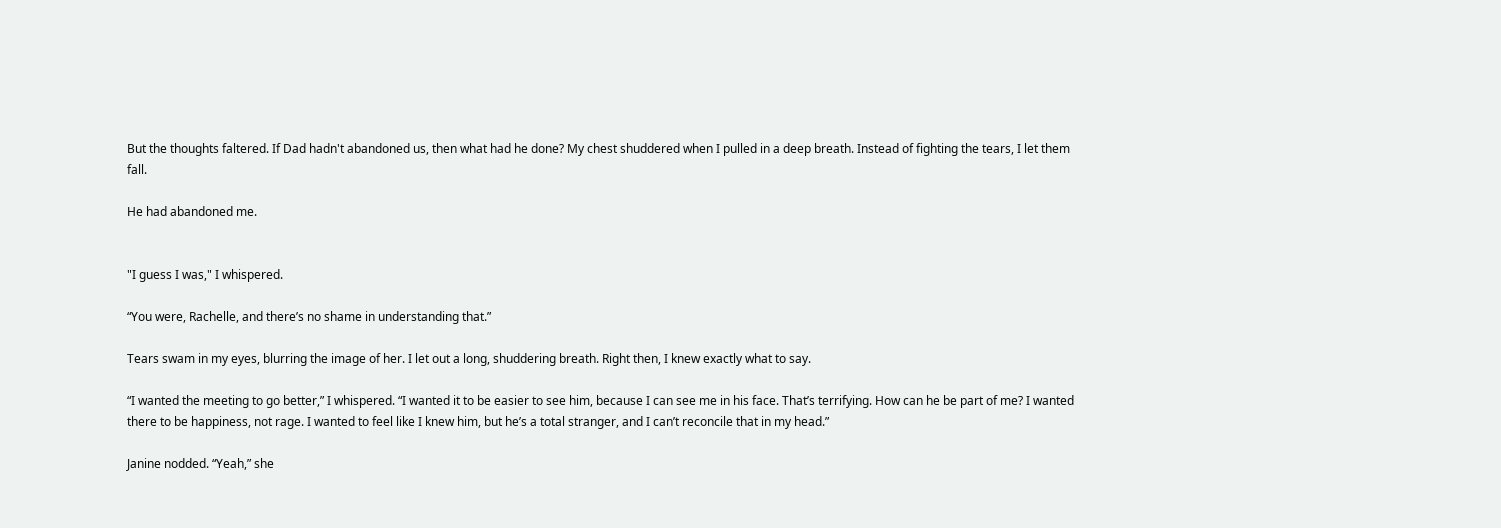But the thoughts faltered. If Dad hadn't abandoned us, then what had he done? My chest shuddered when I pulled in a deep breath. Instead of fighting the tears, I let them fall.

He had abandoned me.


"I guess I was," I whispered.

“You were, Rachelle, and there’s no shame in understanding that.”

Tears swam in my eyes, blurring the image of her. I let out a long, shuddering breath. Right then, I knew exactly what to say.

“I wanted the meeting to go better,” I whispered. “I wanted it to be easier to see him, because I can see me in his face. That’s terrifying. How can he be part of me? I wanted there to be happiness, not rage. I wanted to feel like I knew him, but he’s a total stranger, and I can’t reconcile that in my head.”

Janine nodded. “Yeah,” she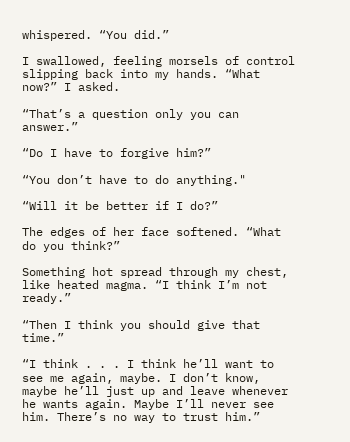whispered. “You did.”

I swallowed, feeling morsels of control slipping back into my hands. “What now?” I asked.

“That’s a question only you can answer.”

“Do I have to forgive him?”

“You don’t have to do anything."

“Will it be better if I do?”

The edges of her face softened. “What do you think?”

Something hot spread through my chest, like heated magma. “I think I’m not ready.”

“Then I think you should give that time.”

“I think . . . I think he’ll want to see me again, maybe. I don’t know, maybe he’ll just up and leave whenever he wants again. Maybe I’ll never see him. There’s no way to trust him.”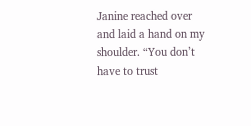Janine reached over and laid a hand on my shoulder. “You don’t have to trust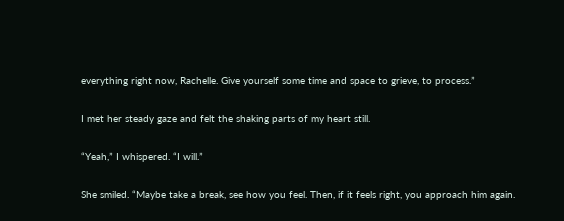everything right now, Rachelle. Give yourself some time and space to grieve, to process.”

I met her steady gaze and felt the shaking parts of my heart still.

“Yeah,” I whispered. “I will.”

She smiled. “Maybe take a break, see how you feel. Then, if it feels right, you approach him again.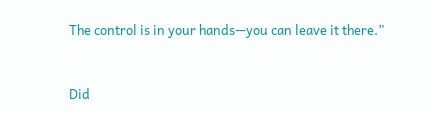The control is in your hands—you can leave it there.”



Did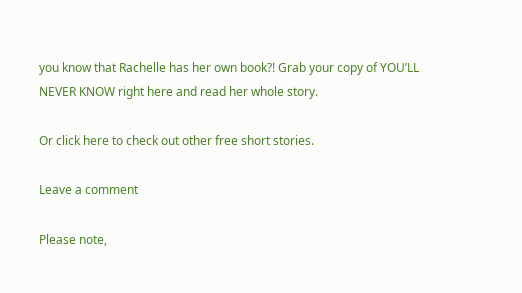you know that Rachelle has her own book?! Grab your copy of YOU’LL NEVER KNOW right here and read her whole story.

Or click here to check out other free short stories.

Leave a comment

Please note,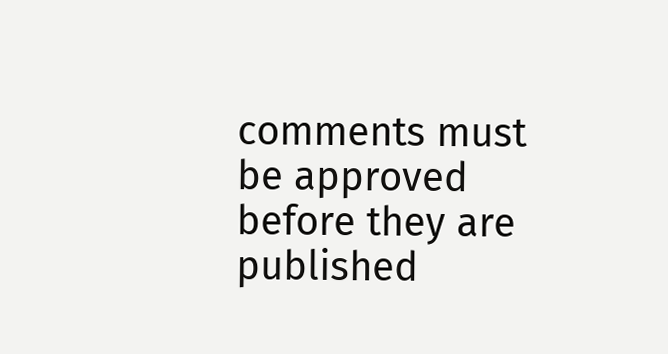comments must be approved before they are published